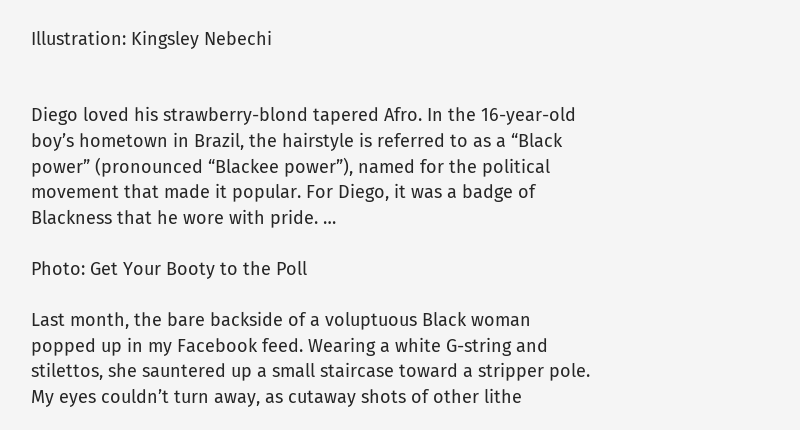Illustration: Kingsley Nebechi


Diego loved his strawberry-blond tapered Afro. In the 16-year-old boy’s hometown in Brazil, the hairstyle is referred to as a “Black power” (pronounced “Blackee power”), named for the political movement that made it popular. For Diego, it was a badge of Blackness that he wore with pride. …

Photo: Get Your Booty to the Poll

Last month, the bare backside of a voluptuous Black woman popped up in my Facebook feed. Wearing a white G-string and stilettos, she sauntered up a small staircase toward a stripper pole. My eyes couldn’t turn away, as cutaway shots of other lithe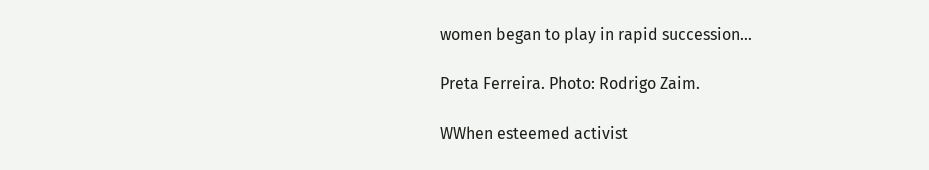women began to play in rapid succession…

Preta Ferreira. Photo: Rodrigo Zaim.

WWhen esteemed activist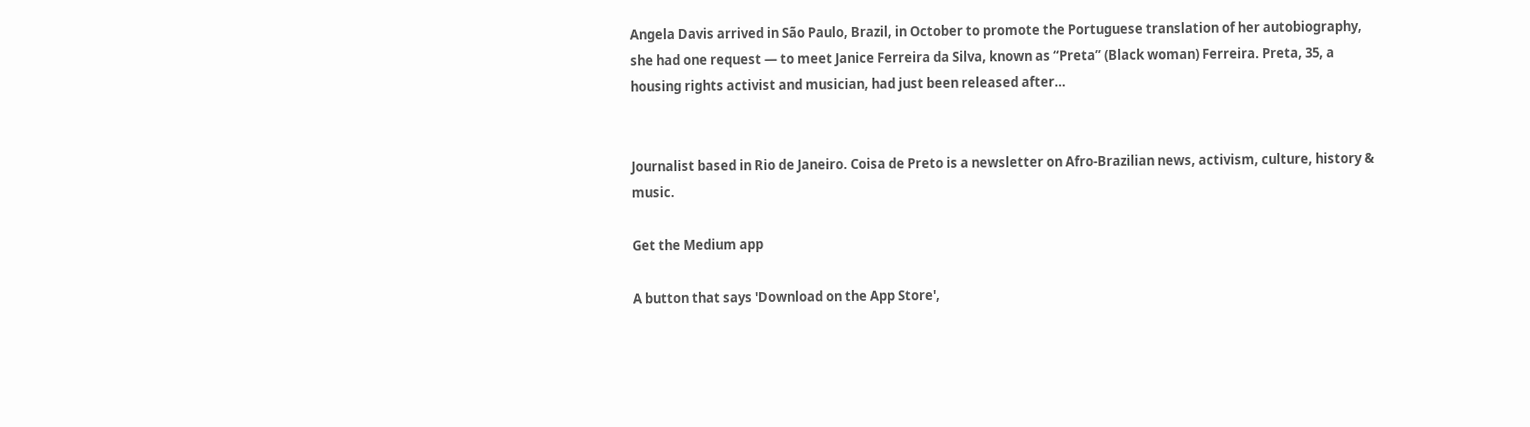Angela Davis arrived in São Paulo, Brazil, in October to promote the Portuguese translation of her autobiography, she had one request — to meet Janice Ferreira da Silva, known as “Preta” (Black woman) Ferreira. Preta, 35, a housing rights activist and musician, had just been released after…


Journalist based in Rio de Janeiro. Coisa de Preto is a newsletter on Afro-Brazilian news, activism, culture, history & music.

Get the Medium app

A button that says 'Download on the App Store',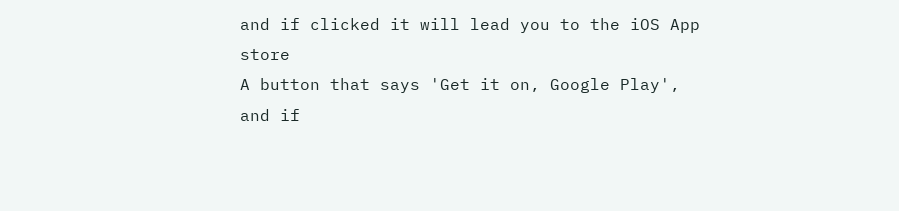and if clicked it will lead you to the iOS App store
A button that says 'Get it on, Google Play', and if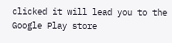clicked it will lead you to the Google Play store